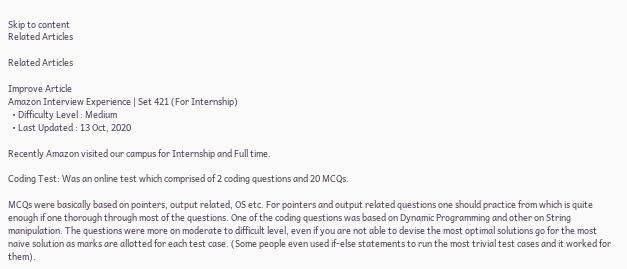Skip to content
Related Articles

Related Articles

Improve Article
Amazon Interview Experience | Set 421 (For Internship)
  • Difficulty Level : Medium
  • Last Updated : 13 Oct, 2020

Recently Amazon visited our campus for Internship and Full time.

Coding Test: Was an online test which comprised of 2 coding questions and 20 MCQs.

MCQs were basically based on pointers, output related, OS etc. For pointers and output related questions one should practice from which is quite enough if one thorough through most of the questions. One of the coding questions was based on Dynamic Programming and other on String manipulation. The questions were more on moderate to difficult level, even if you are not able to devise the most optimal solutions go for the most naive solution as marks are allotted for each test case. (Some people even used if-else statements to run the most trivial test cases and it worked for them).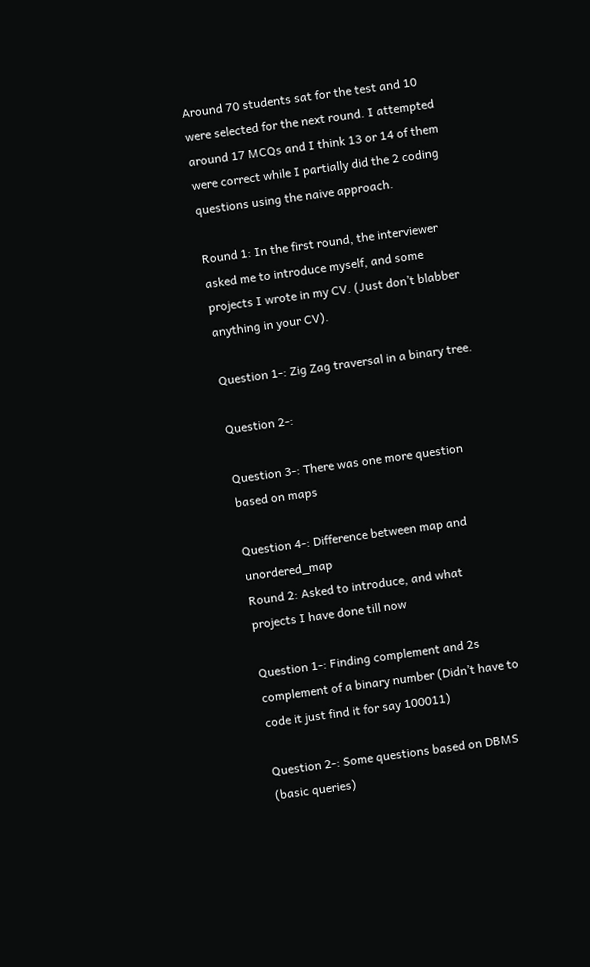Around 70 students sat for the test and 10 were selected for the next round. I attempted around 17 MCQs and I think 13 or 14 of them were correct while I partially did the 2 coding questions using the naive approach.

Round 1: In the first round, the interviewer asked me to introduce myself, and some projects I wrote in my CV. (Just don’t blabber anything in your CV).

Question 1-: Zig Zag traversal in a binary tree.

Question 2-:

Question 3-: There was one more question based on maps

Question 4-: Difference between map and unordered_map
Round 2: Asked to introduce, and what projects I have done till now

Question 1-: Finding complement and 2s complement of a binary number (Didn’t have to code it just find it for say 100011)

Question 2-: Some questions based on DBMS (basic queries)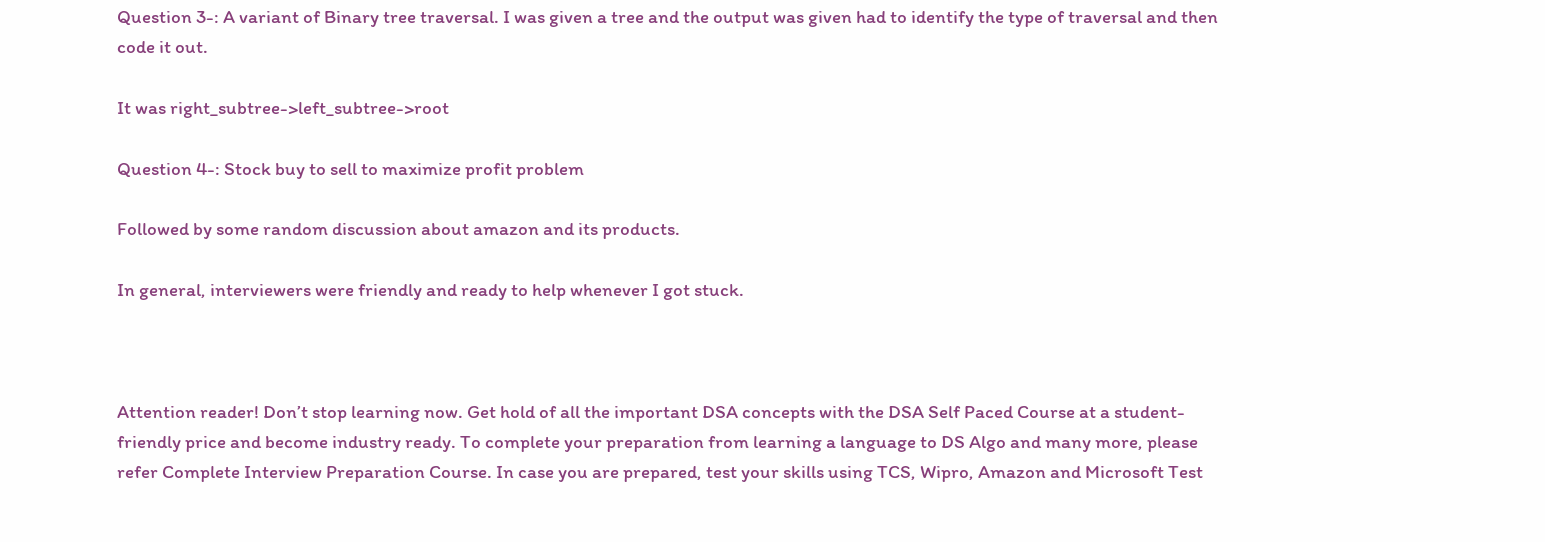Question 3-: A variant of Binary tree traversal. I was given a tree and the output was given had to identify the type of traversal and then code it out.

It was right_subtree->left_subtree->root

Question 4-: Stock buy to sell to maximize profit problem

Followed by some random discussion about amazon and its products.

In general, interviewers were friendly and ready to help whenever I got stuck.



Attention reader! Don’t stop learning now. Get hold of all the important DSA concepts with the DSA Self Paced Course at a student-friendly price and become industry ready. To complete your preparation from learning a language to DS Algo and many more, please refer Complete Interview Preparation Course. In case you are prepared, test your skills using TCS, Wipro, Amazon and Microsoft Test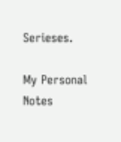Serieses.

My Personal Notes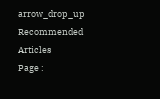arrow_drop_up
Recommended Articles
Page :